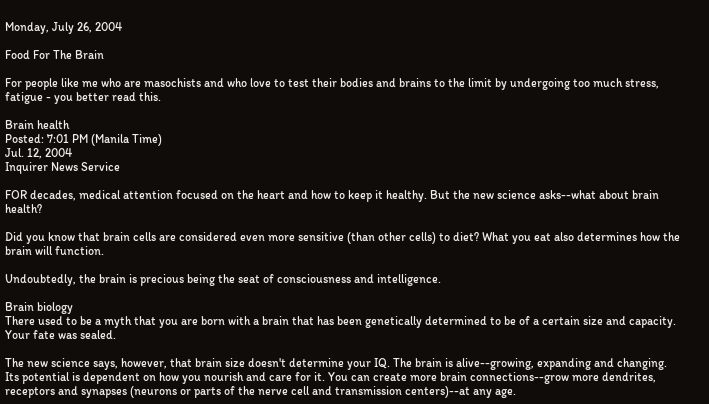Monday, July 26, 2004

Food For The Brain

For people like me who are masochists and who love to test their bodies and brains to the limit by undergoing too much stress, fatigue - you better read this.

Brain health
Posted: 7:01 PM (Manila Time)
Jul. 12, 2004
Inquirer News Service

FOR decades, medical attention focused on the heart and how to keep it healthy. But the new science asks--what about brain health?

Did you know that brain cells are considered even more sensitive (than other cells) to diet? What you eat also determines how the brain will function.

Undoubtedly, the brain is precious being the seat of consciousness and intelligence.

Brain biology
There used to be a myth that you are born with a brain that has been genetically determined to be of a certain size and capacity. Your fate was sealed.

The new science says, however, that brain size doesn't determine your IQ. The brain is alive--growing, expanding and changing. Its potential is dependent on how you nourish and care for it. You can create more brain connections--grow more dendrites, receptors and synapses (neurons or parts of the nerve cell and transmission centers)--at any age.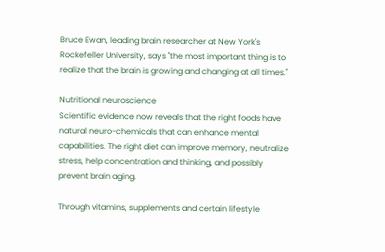Bruce Ewan, leading brain researcher at New York's Rockefeller University, says "the most important thing is to realize that the brain is growing and changing at all times."

Nutritional neuroscience
Scientific evidence now reveals that the right foods have natural neuro-chemicals that can enhance mental capabilities. The right diet can improve memory, neutralize stress, help concentration and thinking, and possibly prevent brain aging.

Through vitamins, supplements and certain lifestyle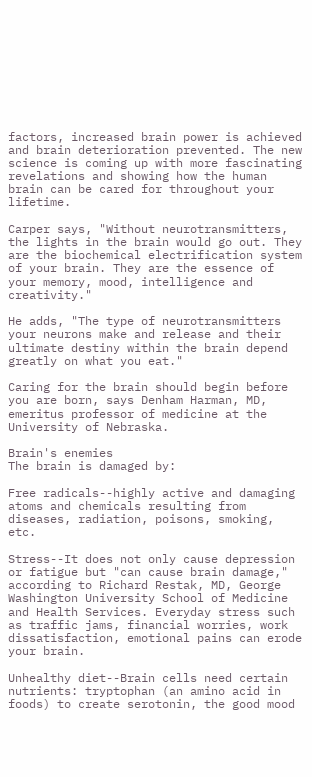factors, increased brain power is achieved and brain deterioration prevented. The new science is coming up with more fascinating revelations and showing how the human brain can be cared for throughout your lifetime.

Carper says, "Without neurotransmitters, the lights in the brain would go out. They are the biochemical electrification system of your brain. They are the essence of your memory, mood, intelligence and creativity."

He adds, "The type of neurotransmitters your neurons make and release and their ultimate destiny within the brain depend greatly on what you eat."

Caring for the brain should begin before you are born, says Denham Harman, MD, emeritus professor of medicine at the University of Nebraska.

Brain's enemies
The brain is damaged by:

Free radicals--highly active and damaging atoms and chemicals resulting from diseases, radiation, poisons, smoking, etc.

Stress--It does not only cause depression or fatigue but "can cause brain damage," according to Richard Restak, MD, George Washington University School of Medicine and Health Services. Everyday stress such as traffic jams, financial worries, work dissatisfaction, emotional pains can erode your brain.

Unhealthy diet--Brain cells need certain nutrients: tryptophan (an amino acid in foods) to create serotonin, the good mood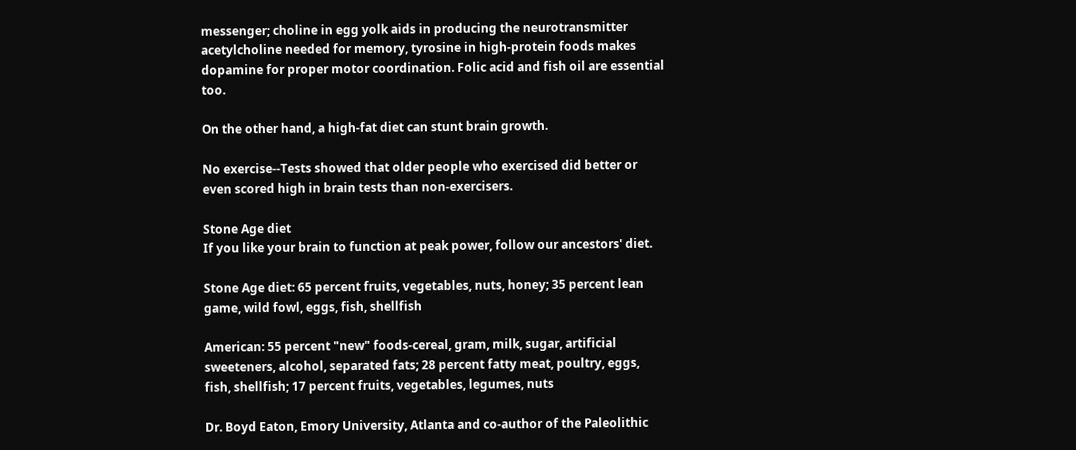messenger; choline in egg yolk aids in producing the neurotransmitter acetylcholine needed for memory, tyrosine in high-protein foods makes dopamine for proper motor coordination. Folic acid and fish oil are essential too.

On the other hand, a high-fat diet can stunt brain growth.

No exercise--Tests showed that older people who exercised did better or even scored high in brain tests than non-exercisers.

Stone Age diet
If you like your brain to function at peak power, follow our ancestors' diet.

Stone Age diet: 65 percent fruits, vegetables, nuts, honey; 35 percent lean game, wild fowl, eggs, fish, shellfish

American: 55 percent "new" foods-cereal, gram, milk, sugar, artificial sweeteners, alcohol, separated fats; 28 percent fatty meat, poultry, eggs, fish, shellfish; 17 percent fruits, vegetables, legumes, nuts

Dr. Boyd Eaton, Emory University, Atlanta and co-author of the Paleolithic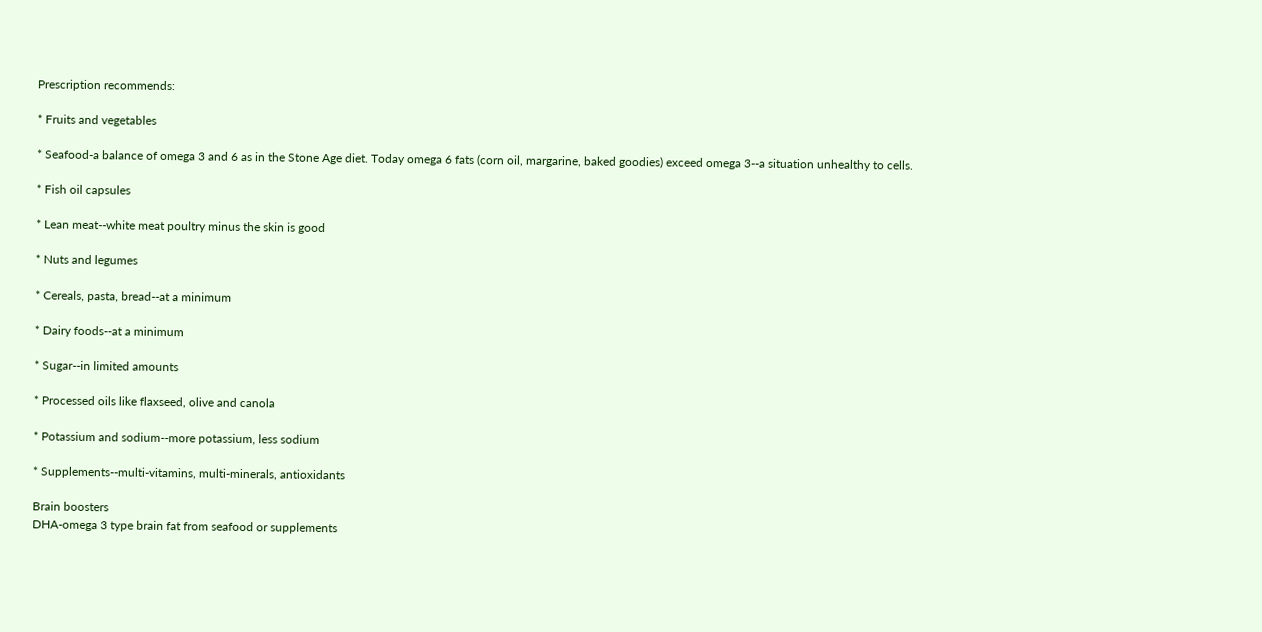Prescription recommends:

* Fruits and vegetables

* Seafood-a balance of omega 3 and 6 as in the Stone Age diet. Today omega 6 fats (corn oil, margarine, baked goodies) exceed omega 3--a situation unhealthy to cells.

* Fish oil capsules

* Lean meat--white meat poultry minus the skin is good

* Nuts and legumes

* Cereals, pasta, bread--at a minimum

* Dairy foods--at a minimum

* Sugar--in limited amounts

* Processed oils like flaxseed, olive and canola

* Potassium and sodium--more potassium, less sodium

* Supplements--multi-vitamins, multi-minerals, antioxidants

Brain boosters
DHA-omega 3 type brain fat from seafood or supplements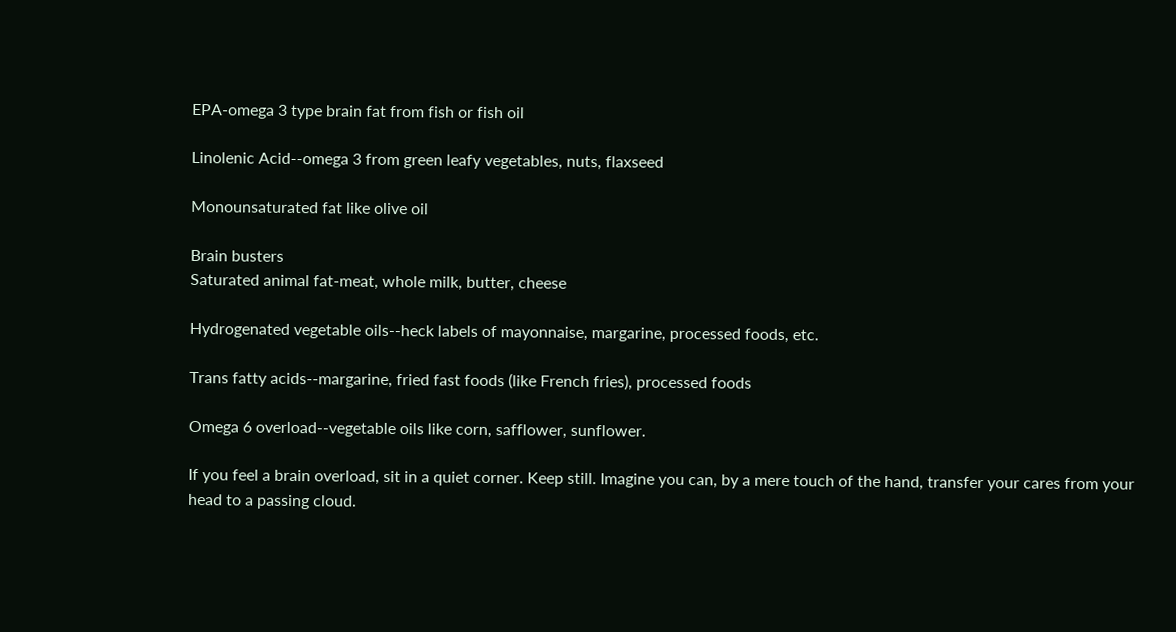EPA-omega 3 type brain fat from fish or fish oil

Linolenic Acid--omega 3 from green leafy vegetables, nuts, flaxseed

Monounsaturated fat like olive oil

Brain busters
Saturated animal fat-meat, whole milk, butter, cheese

Hydrogenated vegetable oils--heck labels of mayonnaise, margarine, processed foods, etc.

Trans fatty acids--margarine, fried fast foods (like French fries), processed foods

Omega 6 overload--vegetable oils like corn, safflower, sunflower.

If you feel a brain overload, sit in a quiet corner. Keep still. Imagine you can, by a mere touch of the hand, transfer your cares from your head to a passing cloud.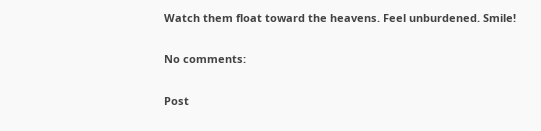Watch them float toward the heavens. Feel unburdened. Smile!

No comments:

Post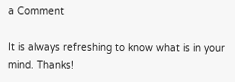a Comment

It is always refreshing to know what is in your mind. Thanks!